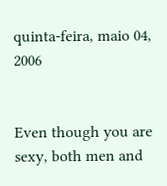quinta-feira, maio 04, 2006


Even though you are sexy, both men and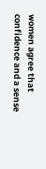women agree that confidence and a sense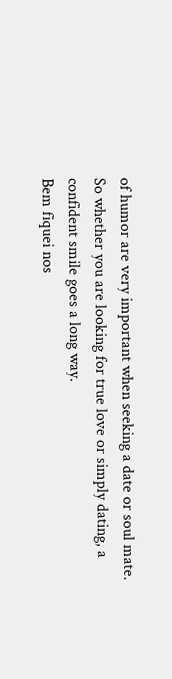of humor are very important when seeking a date or soul mate. So whether you are looking for true love or simply dating, a confident smile goes a long way.
Bem fiquei nos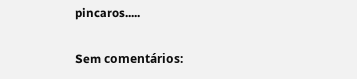pincaros.....

Sem comentários: